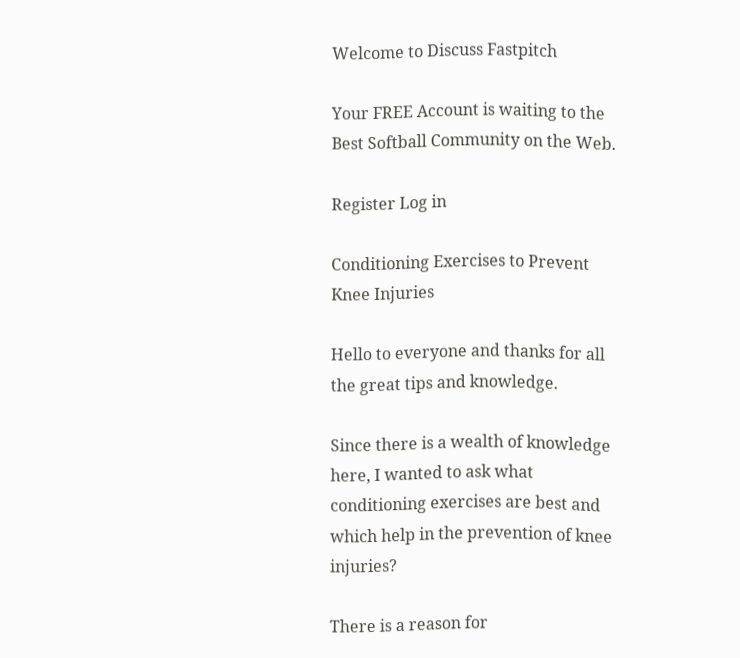Welcome to Discuss Fastpitch

Your FREE Account is waiting to the Best Softball Community on the Web.

Register Log in

Conditioning Exercises to Prevent Knee Injuries

Hello to everyone and thanks for all the great tips and knowledge.

Since there is a wealth of knowledge here, I wanted to ask what conditioning exercises are best and which help in the prevention of knee injuries?

There is a reason for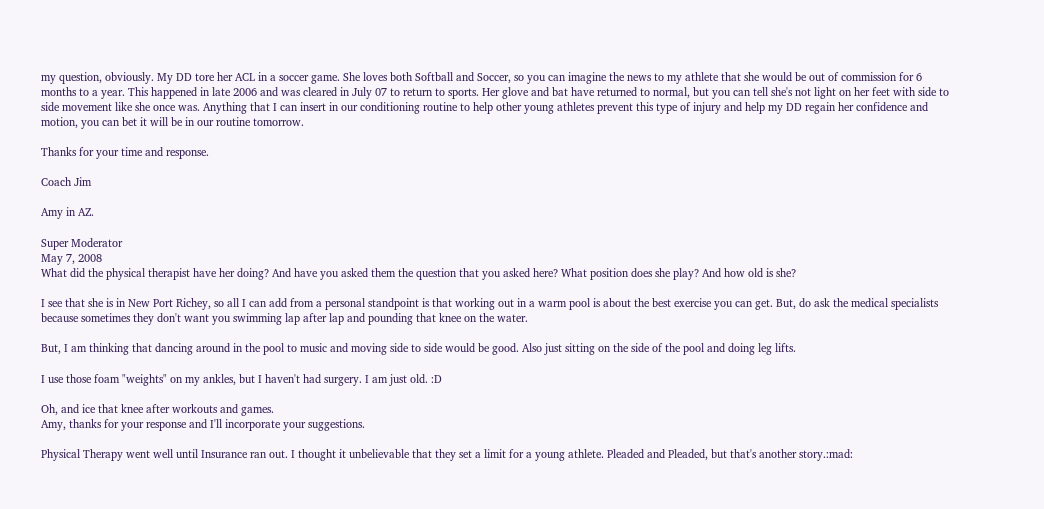my question, obviously. My DD tore her ACL in a soccer game. She loves both Softball and Soccer, so you can imagine the news to my athlete that she would be out of commission for 6 months to a year. This happened in late 2006 and was cleared in July 07 to return to sports. Her glove and bat have returned to normal, but you can tell she's not light on her feet with side to side movement like she once was. Anything that I can insert in our conditioning routine to help other young athletes prevent this type of injury and help my DD regain her confidence and motion, you can bet it will be in our routine tomorrow.

Thanks for your time and response.

Coach Jim

Amy in AZ.

Super Moderator
May 7, 2008
What did the physical therapist have her doing? And have you asked them the question that you asked here? What position does she play? And how old is she?

I see that she is in New Port Richey, so all I can add from a personal standpoint is that working out in a warm pool is about the best exercise you can get. But, do ask the medical specialists because sometimes they don't want you swimming lap after lap and pounding that knee on the water.

But, I am thinking that dancing around in the pool to music and moving side to side would be good. Also just sitting on the side of the pool and doing leg lifts.

I use those foam "weights" on my ankles, but I haven't had surgery. I am just old. :D

Oh, and ice that knee after workouts and games.
Amy, thanks for your response and I'll incorporate your suggestions.

Physical Therapy went well until Insurance ran out. I thought it unbelievable that they set a limit for a young athlete. Pleaded and Pleaded, but that's another story.:mad: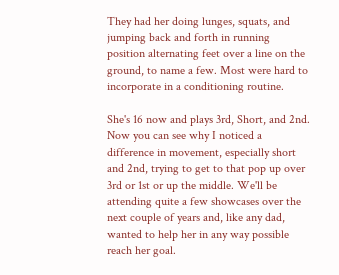They had her doing lunges, squats, and jumping back and forth in running position alternating feet over a line on the ground, to name a few. Most were hard to incorporate in a conditioning routine.

She's 16 now and plays 3rd, Short, and 2nd. Now you can see why I noticed a difference in movement, especially short and 2nd, trying to get to that pop up over 3rd or 1st or up the middle. We'll be attending quite a few showcases over the next couple of years and, like any dad, wanted to help her in any way possible reach her goal.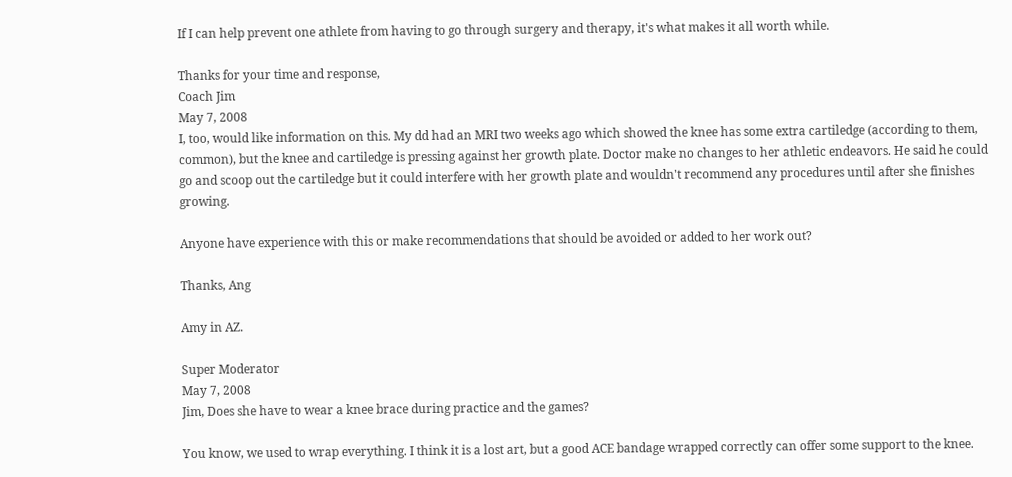If I can help prevent one athlete from having to go through surgery and therapy, it's what makes it all worth while.

Thanks for your time and response,
Coach Jim
May 7, 2008
I, too, would like information on this. My dd had an MRI two weeks ago which showed the knee has some extra cartiledge (according to them, common), but the knee and cartiledge is pressing against her growth plate. Doctor make no changes to her athletic endeavors. He said he could go and scoop out the cartiledge but it could interfere with her growth plate and wouldn't recommend any procedures until after she finishes growing.

Anyone have experience with this or make recommendations that should be avoided or added to her work out?

Thanks, Ang

Amy in AZ.

Super Moderator
May 7, 2008
Jim, Does she have to wear a knee brace during practice and the games?

You know, we used to wrap everything. I think it is a lost art, but a good ACE bandage wrapped correctly can offer some support to the knee.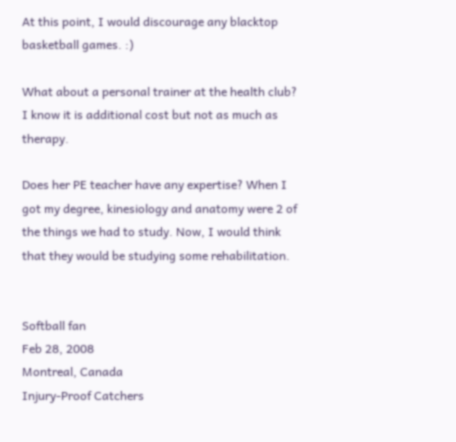At this point, I would discourage any blacktop basketball games. :)

What about a personal trainer at the health club? I know it is additional cost but not as much as therapy.

Does her PE teacher have any expertise? When I got my degree, kinesiology and anatomy were 2 of the things we had to study. Now, I would think that they would be studying some rehabilitation.


Softball fan
Feb 28, 2008
Montreal, Canada
Injury-Proof Catchers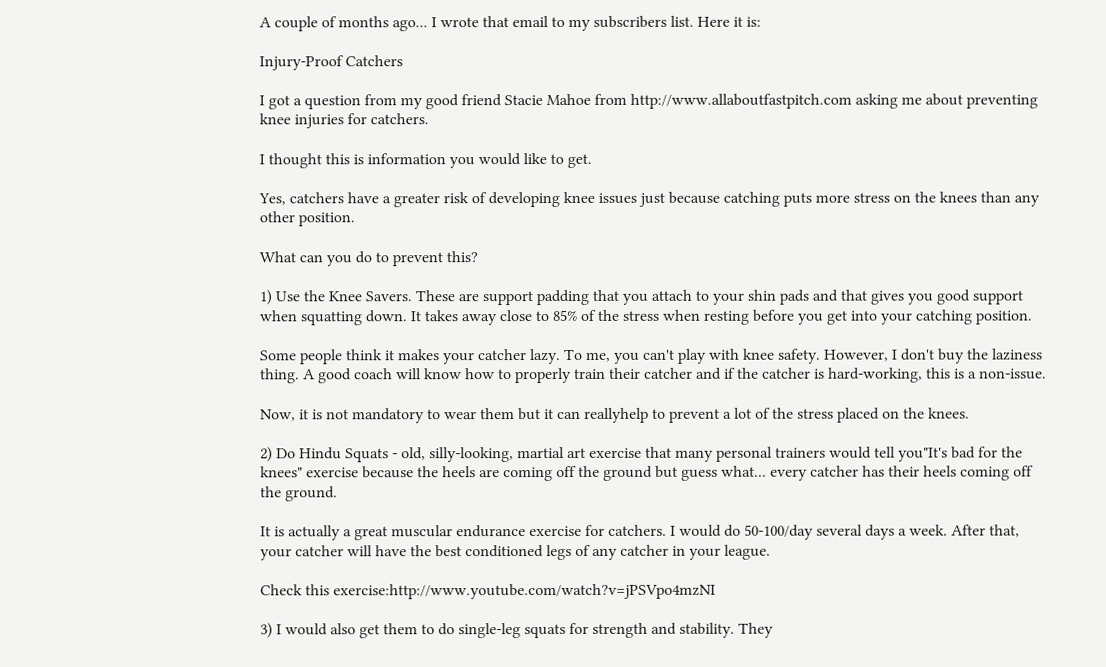A couple of months ago... I wrote that email to my subscribers list. Here it is:

Injury-Proof Catchers

I got a question from my good friend Stacie Mahoe from http://www.allaboutfastpitch.com asking me about preventing knee injuries for catchers.

I thought this is information you would like to get.

Yes, catchers have a greater risk of developing knee issues just because catching puts more stress on the knees than any other position.

What can you do to prevent this?

1) Use the Knee Savers. These are support padding that you attach to your shin pads and that gives you good support when squatting down. It takes away close to 85% of the stress when resting before you get into your catching position.

Some people think it makes your catcher lazy. To me, you can't play with knee safety. However, I don't buy the laziness thing. A good coach will know how to properly train their catcher and if the catcher is hard-working, this is a non-issue.

Now, it is not mandatory to wear them but it can reallyhelp to prevent a lot of the stress placed on the knees.

2) Do Hindu Squats - old, silly-looking, martial art exercise that many personal trainers would tell you"It's bad for the knees" exercise because the heels are coming off the ground but guess what... every catcher has their heels coming off the ground.

It is actually a great muscular endurance exercise for catchers. I would do 50-100/day several days a week. After that, your catcher will have the best conditioned legs of any catcher in your league.

Check this exercise:http://www.youtube.com/watch?v=jPSVpo4mzNI

3) I would also get them to do single-leg squats for strength and stability. They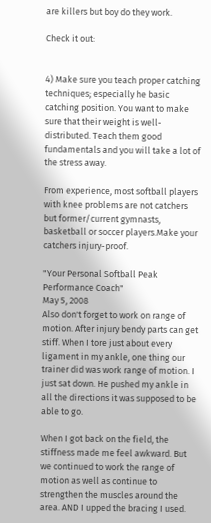are killers but boy do they work.

Check it out:


4) Make sure you teach proper catching techniques; especially he basic catching position. You want to make sure that their weight is well-distributed. Teach them good fundamentals and you will take a lot of the stress away.

From experience, most softball players with knee problems are not catchers but former/current gymnasts, basketball or soccer players.Make your catchers injury-proof.

"Your Personal Softball Peak Performance Coach"
May 5, 2008
Also don't forget to work on range of motion. After injury bendy parts can get stiff. When I tore just about every ligament in my ankle, one thing our trainer did was work range of motion. I just sat down. He pushed my ankle in all the directions it was supposed to be able to go.

When I got back on the field, the stiffness made me feel awkward. But we continued to work the range of motion as well as continue to strengthen the muscles around the area. AND I upped the bracing I used.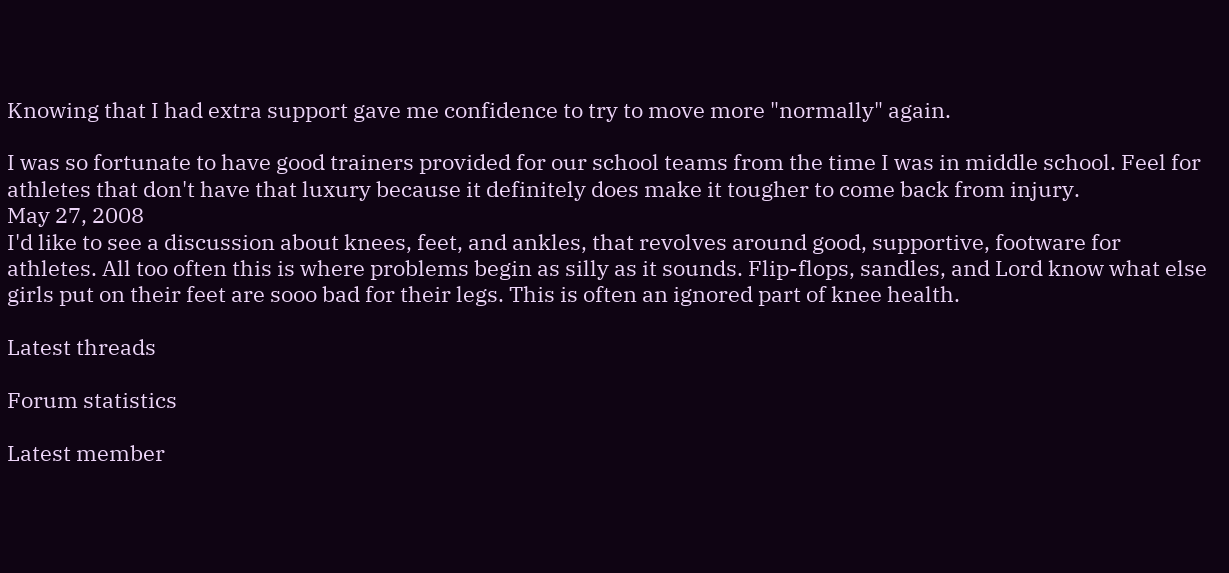Knowing that I had extra support gave me confidence to try to move more "normally" again.

I was so fortunate to have good trainers provided for our school teams from the time I was in middle school. Feel for athletes that don't have that luxury because it definitely does make it tougher to come back from injury.
May 27, 2008
I'd like to see a discussion about knees, feet, and ankles, that revolves around good, supportive, footware for athletes. All too often this is where problems begin as silly as it sounds. Flip-flops, sandles, and Lord know what else girls put on their feet are sooo bad for their legs. This is often an ignored part of knee health.

Latest threads

Forum statistics

Latest member